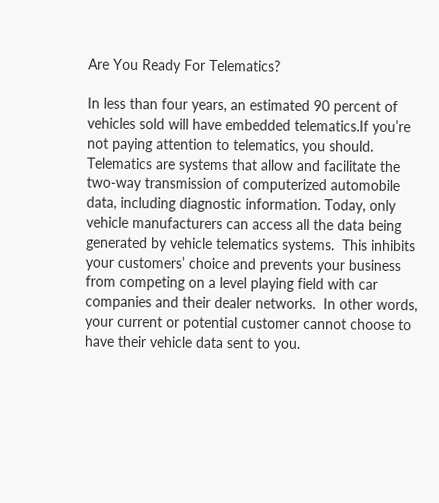Are You Ready For Telematics?

In less than four years, an estimated 90 percent of vehicles sold will have embedded telematics.If you’re not paying attention to telematics, you should.  Telematics are systems that allow and facilitate the two-way transmission of computerized automobile data, including diagnostic information. Today, only vehicle manufacturers can access all the data being generated by vehicle telematics systems.  This inhibits your customers’ choice and prevents your business from competing on a level playing field with car companies and their dealer networks.  In other words, your current or potential customer cannot choose to have their vehicle data sent to you.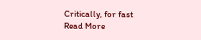Critically, for fast
Read More